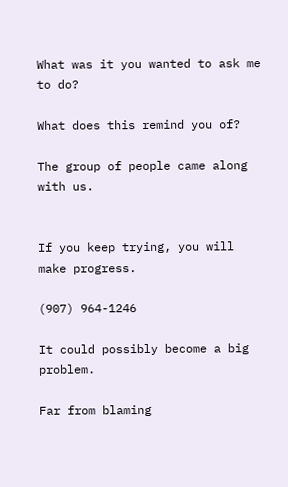What was it you wanted to ask me to do?

What does this remind you of?

The group of people came along with us.


If you keep trying, you will make progress.

(907) 964-1246

It could possibly become a big problem.

Far from blaming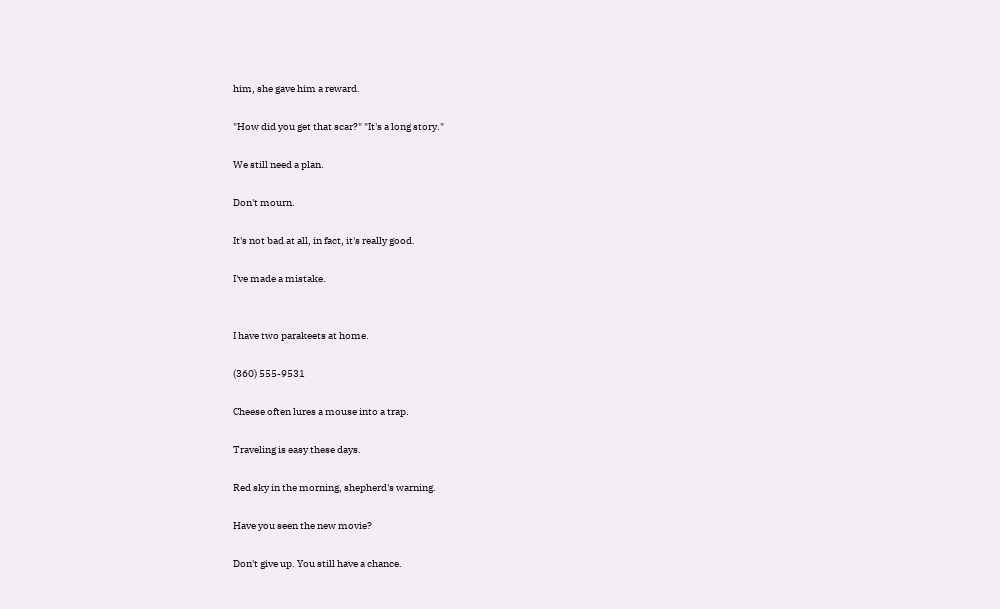him, she gave him a reward.

"How did you get that scar?" "It's a long story."

We still need a plan.

Don't mourn.

It's not bad at all, in fact, it's really good.

I've made a mistake.


I have two parakeets at home.

(360) 555-9531

Cheese often lures a mouse into a trap.

Traveling is easy these days.

Red sky in the morning, shepherd's warning.

Have you seen the new movie?

Don't give up. You still have a chance.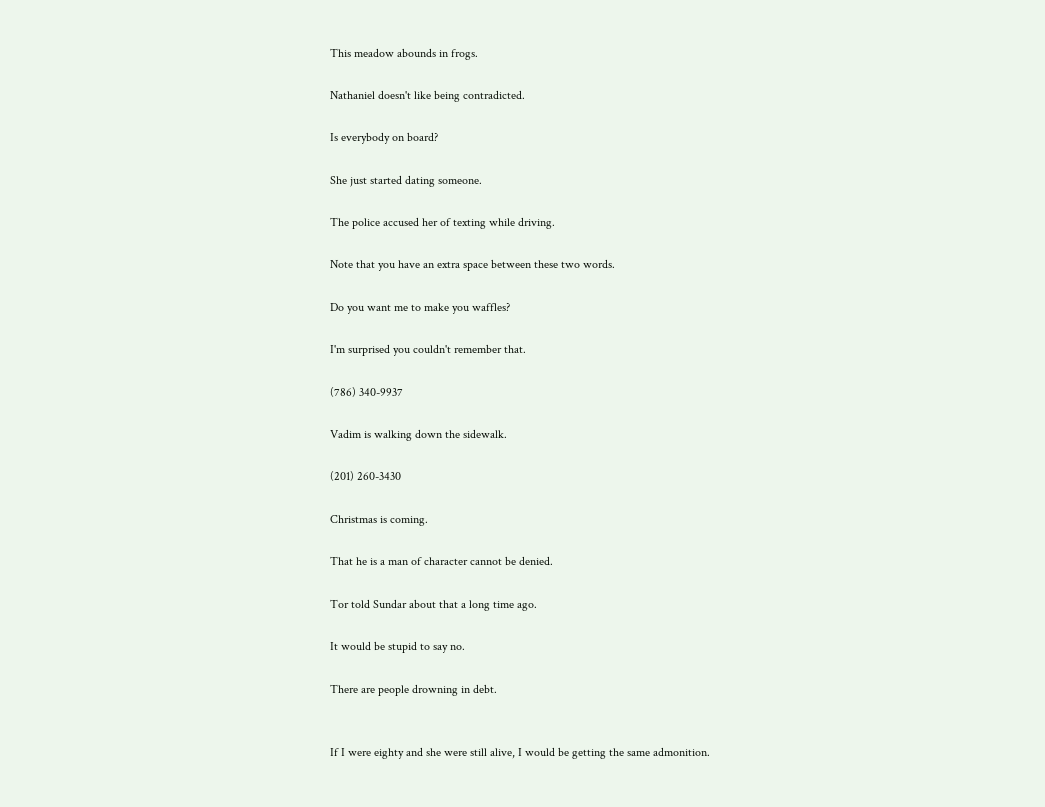This meadow abounds in frogs.

Nathaniel doesn't like being contradicted.

Is everybody on board?

She just started dating someone.

The police accused her of texting while driving.

Note that you have an extra space between these two words.

Do you want me to make you waffles?

I'm surprised you couldn't remember that.

(786) 340-9937

Vadim is walking down the sidewalk.

(201) 260-3430

Christmas is coming.

That he is a man of character cannot be denied.

Tor told Sundar about that a long time ago.

It would be stupid to say no.

There are people drowning in debt.


If I were eighty and she were still alive, I would be getting the same admonition.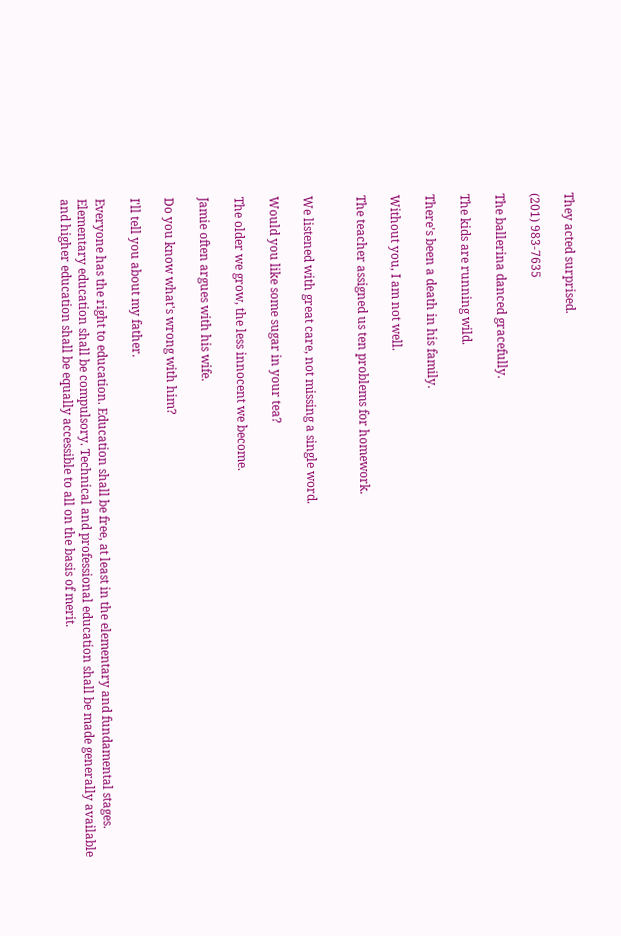They acted surprised.

(201) 983-7635

The ballerina danced gracefully.

The kids are running wild.

There's been a death in his family.

Without you, I am not well.

The teacher assigned us ten problems for homework.


We listened with great care, not missing a single word.

Would you like some sugar in your tea?

The older we grow, the less innocent we become.

Jamie often argues with his wife.

Do you know what's wrong with him?

I'll tell you about my father.

Everyone has the right to education. Education shall be free, at least in the elementary and fundamental stages. Elementary education shall be compulsory. Technical and professional education shall be made generally available and higher education shall be equally accessible to all on the basis of merit.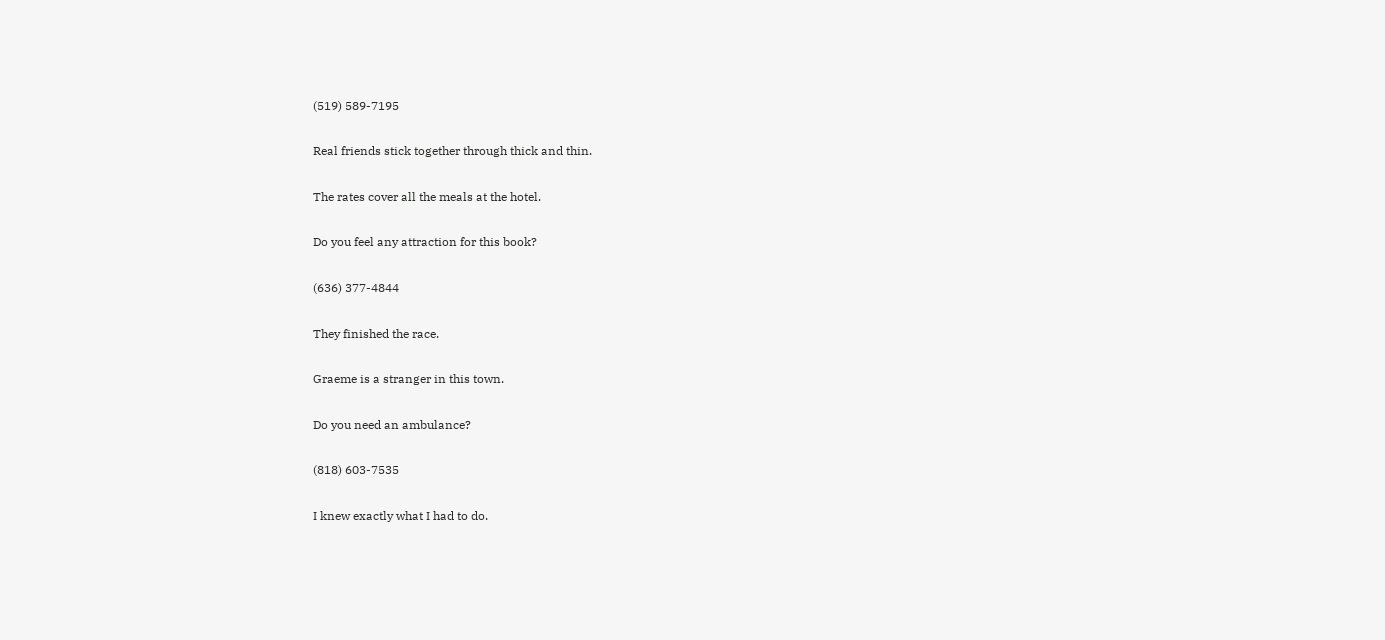(519) 589-7195

Real friends stick together through thick and thin.

The rates cover all the meals at the hotel.

Do you feel any attraction for this book?

(636) 377-4844

They finished the race.

Graeme is a stranger in this town.

Do you need an ambulance?

(818) 603-7535

I knew exactly what I had to do.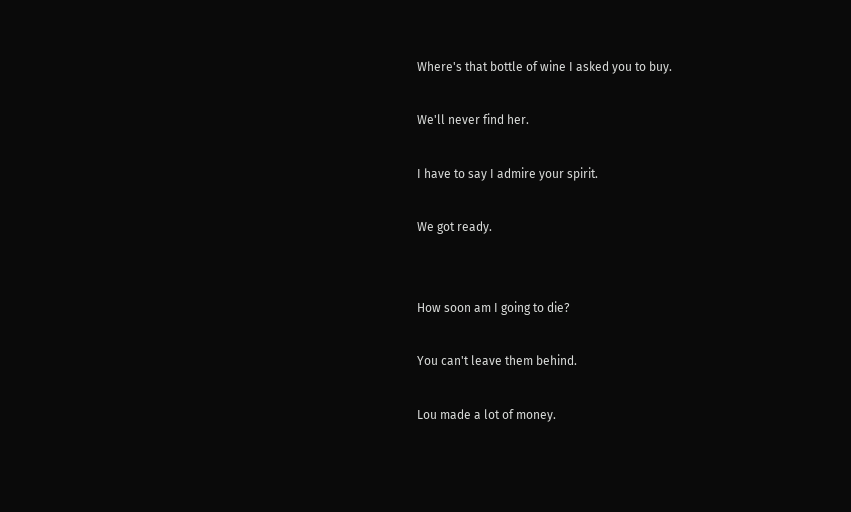Where's that bottle of wine I asked you to buy.

We'll never find her.

I have to say I admire your spirit.

We got ready.


How soon am I going to die?

You can't leave them behind.

Lou made a lot of money.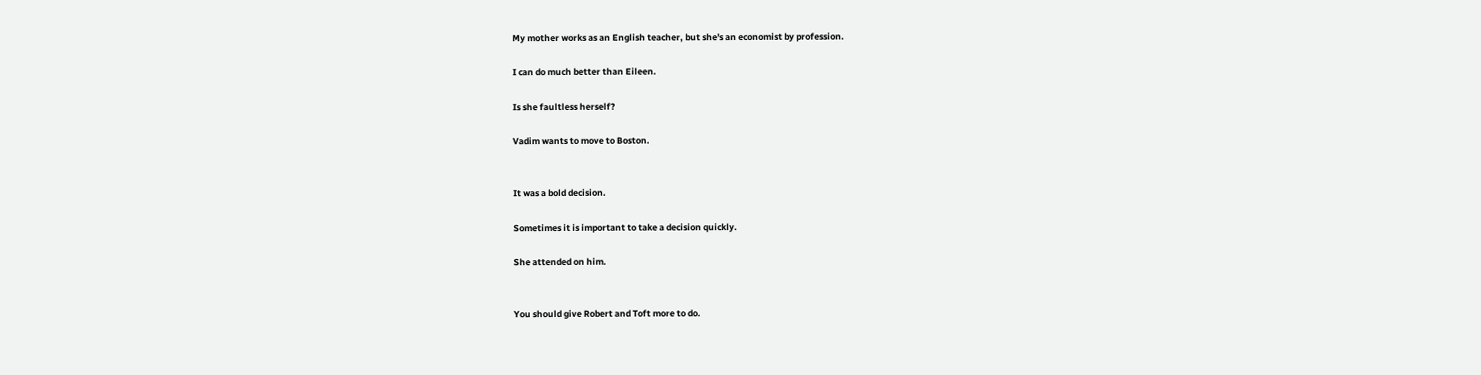My mother works as an English teacher, but she's an economist by profession.

I can do much better than Eileen.

Is she faultless herself?

Vadim wants to move to Boston.


It was a bold decision.

Sometimes it is important to take a decision quickly.

She attended on him.


You should give Robert and Toft more to do.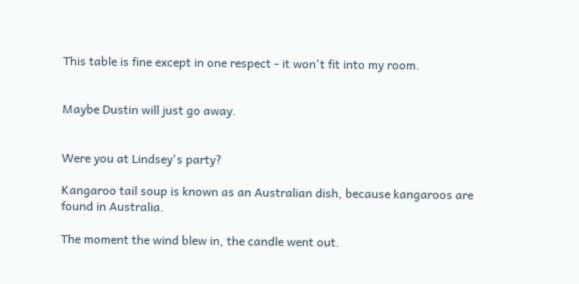This table is fine except in one respect - it won't fit into my room.


Maybe Dustin will just go away.


Were you at Lindsey's party?

Kangaroo tail soup is known as an Australian dish, because kangaroos are found in Australia.

The moment the wind blew in, the candle went out.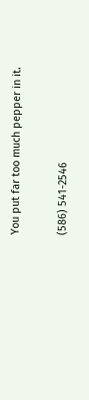You put far too much pepper in it.

(586) 541-2546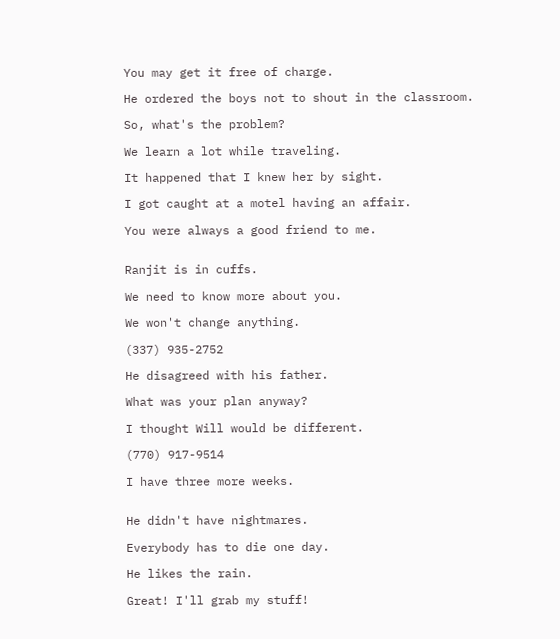You may get it free of charge.

He ordered the boys not to shout in the classroom.

So, what's the problem?

We learn a lot while traveling.

It happened that I knew her by sight.

I got caught at a motel having an affair.

You were always a good friend to me.


Ranjit is in cuffs.

We need to know more about you.

We won't change anything.

(337) 935-2752

He disagreed with his father.

What was your plan anyway?

I thought Will would be different.

(770) 917-9514

I have three more weeks.


He didn't have nightmares.

Everybody has to die one day.

He likes the rain.

Great! I'll grab my stuff!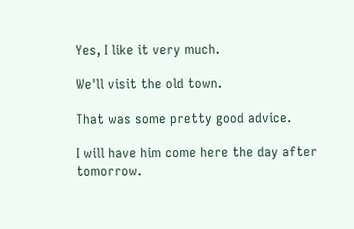Yes, I like it very much.

We'll visit the old town.

That was some pretty good advice.

I will have him come here the day after tomorrow.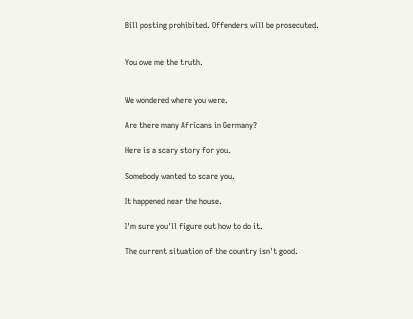Bill posting prohibited. Offenders will be prosecuted.


You owe me the truth.


We wondered where you were.

Are there many Africans in Germany?

Here is a scary story for you.

Somebody wanted to scare you.

It happened near the house.

I'm sure you'll figure out how to do it.

The current situation of the country isn't good.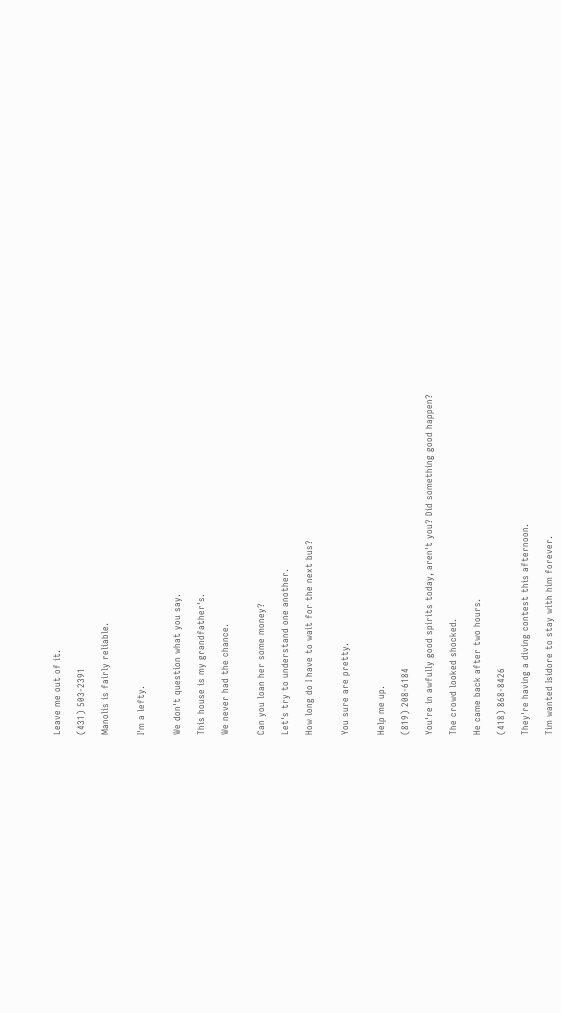Leave me out of it.

(431) 503-2391

Manolis is fairly reliable.


I'm a lefty.


We don't question what you say.

This house is my grandfather's.

We never had the chance.


Can you loan her some money?

Let's try to understand one another.

How long do I have to wait for the next bus?


You sure are pretty.


Help me up.

(819) 208-6184

You're in awfully good spirits today, aren't you? Did something good happen?

The crowd looked shocked.

He came back after two hours.

(418) 868-8426

They're having a diving contest this afternoon.

Tim wanted Isidore to stay with him forever.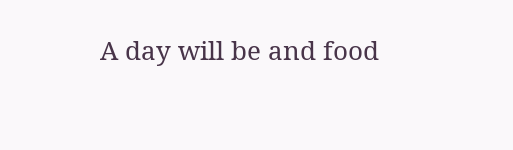A day will be and food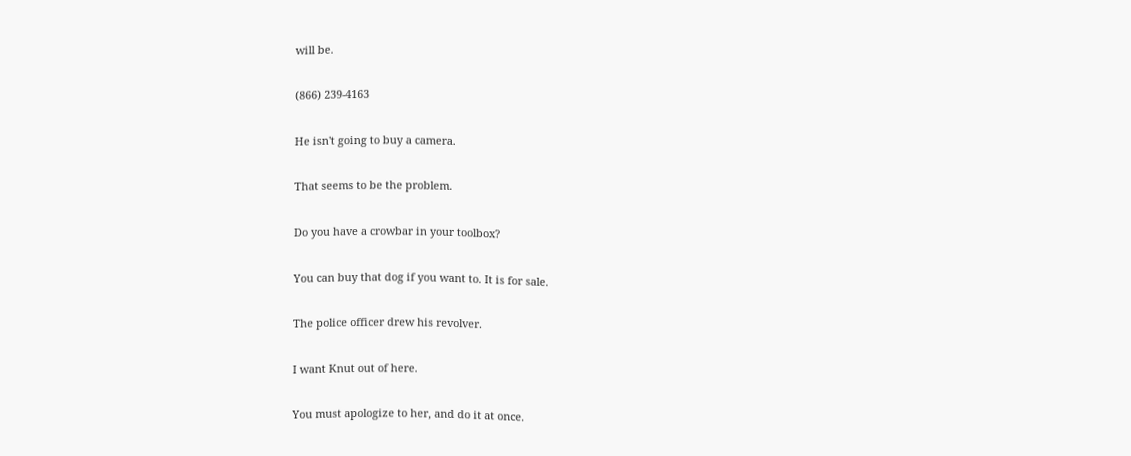will be.

(866) 239-4163

He isn't going to buy a camera.

That seems to be the problem.

Do you have a crowbar in your toolbox?

You can buy that dog if you want to. It is for sale.

The police officer drew his revolver.

I want Knut out of here.

You must apologize to her, and do it at once.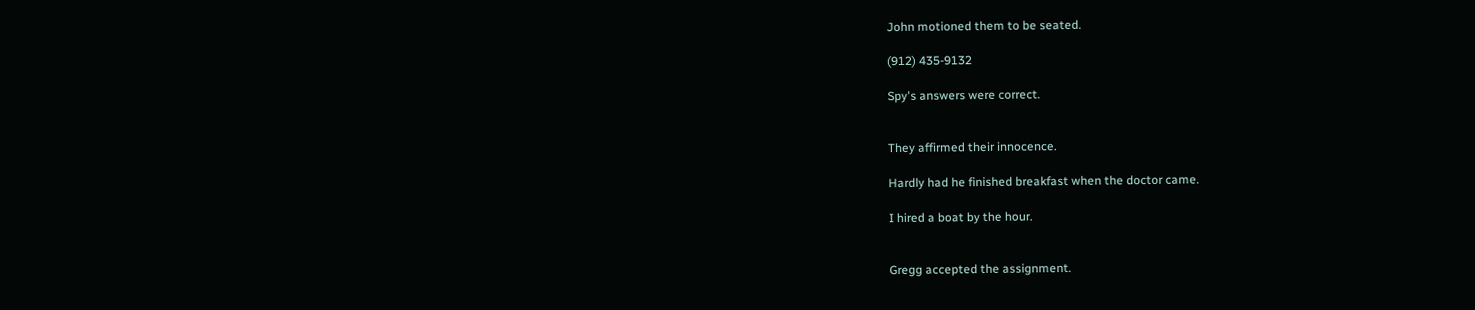John motioned them to be seated.

(912) 435-9132

Spy's answers were correct.


They affirmed their innocence.

Hardly had he finished breakfast when the doctor came.

I hired a boat by the hour.


Gregg accepted the assignment.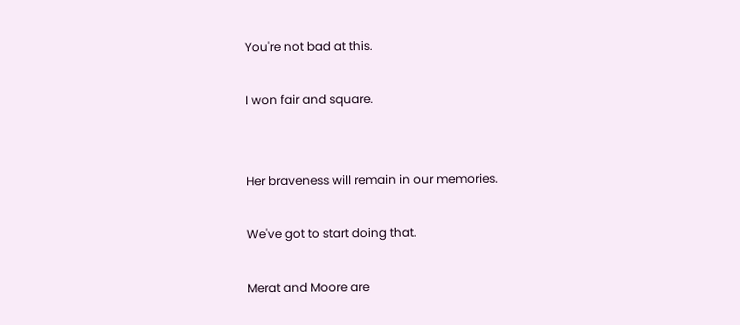You're not bad at this.

I won fair and square.


Her braveness will remain in our memories.

We've got to start doing that.

Merat and Moore are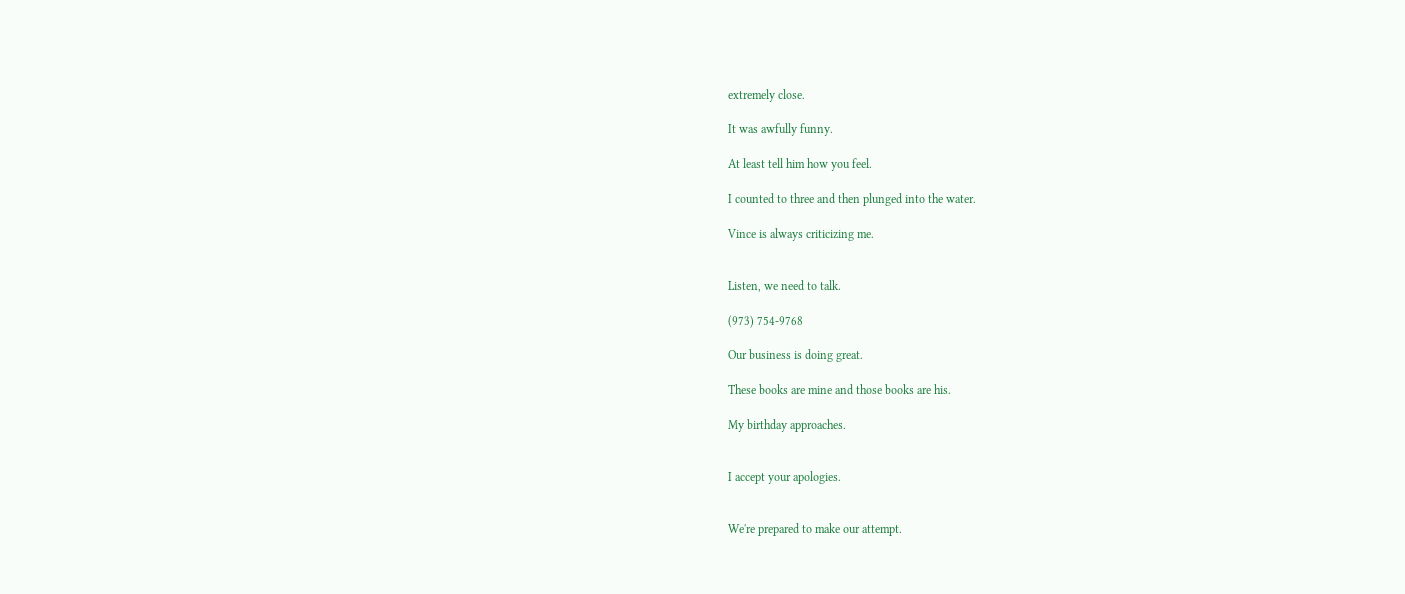extremely close.

It was awfully funny.

At least tell him how you feel.

I counted to three and then plunged into the water.

Vince is always criticizing me.


Listen, we need to talk.

(973) 754-9768

Our business is doing great.

These books are mine and those books are his.

My birthday approaches.


I accept your apologies.


We're prepared to make our attempt.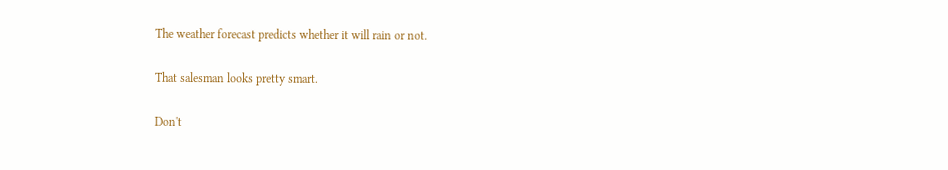The weather forecast predicts whether it will rain or not.

That salesman looks pretty smart.

Don't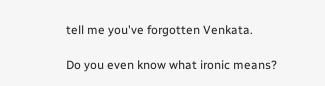tell me you've forgotten Venkata.

Do you even know what ironic means?